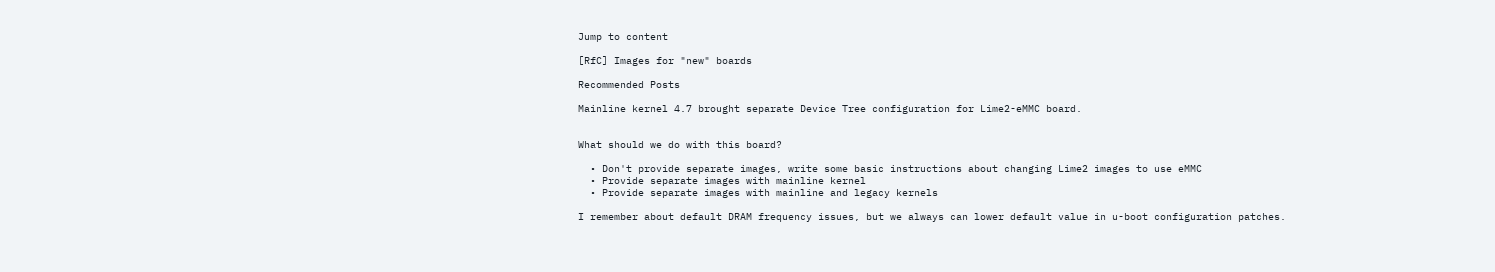Jump to content

[RfC] Images for "new" boards

Recommended Posts

Mainline kernel 4.7 brought separate Device Tree configuration for Lime2-eMMC board.


What should we do with this board?

  • Don't provide separate images, write some basic instructions about changing Lime2 images to use eMMC
  • Provide separate images with mainline kernel
  • Provide separate images with mainline and legacy kernels

I remember about default DRAM frequency issues, but we always can lower default value in u-boot configuration patches.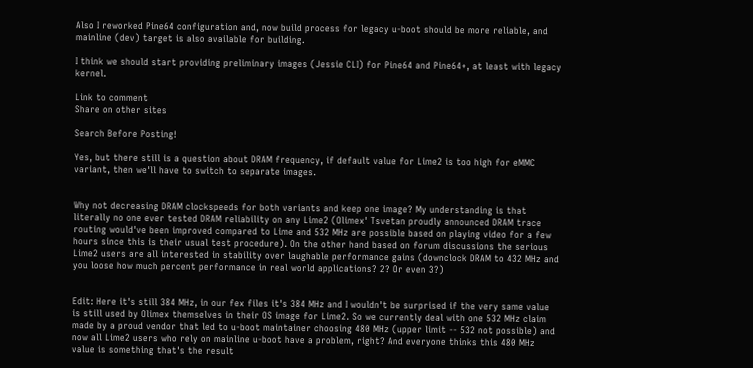Also I reworked Pine64 configuration and, now build process for legacy u-boot should be more reliable, and mainline (dev) target is also available for building.

I think we should start providing preliminary images (Jessie CLI) for Pine64 and Pine64+, at least with legacy kernel.

Link to comment
Share on other sites

Search Before Posting!

Yes, but there still is a question about DRAM frequency, if default value for Lime2 is too high for eMMC variant, then we'll have to switch to separate images.


Why not decreasing DRAM clockspeeds for both variants and keep one image? My understanding is that literally no one ever tested DRAM reliability on any Lime2 (Olimex' Tsvetan proudly announced DRAM trace routing would've been improved compared to Lime and 532 MHz are possible based on playing video for a few hours since this is their usual test procedure). On the other hand based on forum discussions the serious Lime2 users are all interested in stability over laughable performance gains (downclock DRAM to 432 MHz and you loose how much percent performance in real world applications? 2? Or even 3?)


Edit: Here it's still 384 MHz, in our fex files it's 384 MHz and I wouldn't be surprised if the very same value is still used by Olimex themselves in their OS image for Lime2. So we currently deal with one 532 MHz claim made by a proud vendor that led to u-boot maintainer choosing 480 MHz (upper limit -- 532 not possible) and now all Lime2 users who rely on mainline u-boot have a problem, right? And everyone thinks this 480 MHz value is something that's the result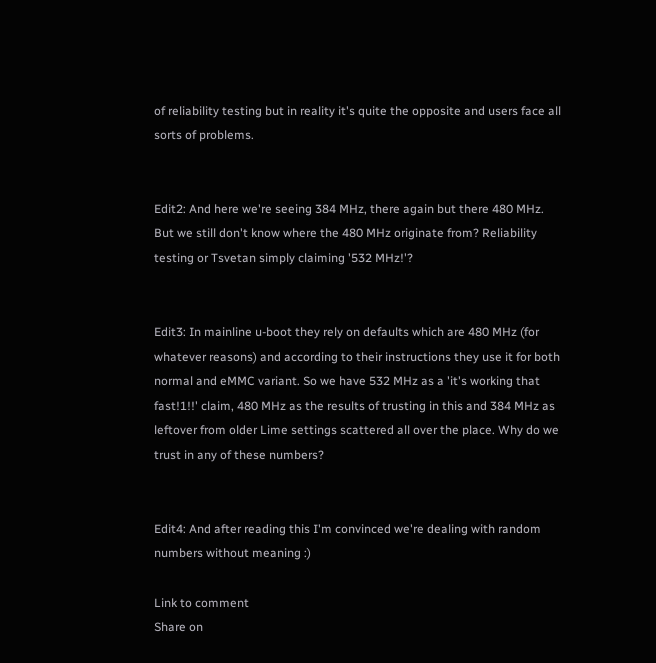of reliability testing but in reality it's quite the opposite and users face all sorts of problems.


Edit2: And here we're seeing 384 MHz, there again but there 480 MHz. But we still don't know where the 480 MHz originate from? Reliability testing or Tsvetan simply claiming '532 MHz!'?


Edit3: In mainline u-boot they rely on defaults which are 480 MHz (for whatever reasons) and according to their instructions they use it for both normal and eMMC variant. So we have 532 MHz as a 'it's working that fast!1!!' claim, 480 MHz as the results of trusting in this and 384 MHz as leftover from older Lime settings scattered all over the place. Why do we trust in any of these numbers?


Edit4: And after reading this I'm convinced we're dealing with random numbers without meaning :)

Link to comment
Share on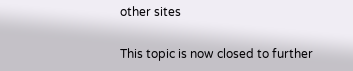other sites

This topic is now closed to further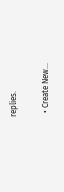replies.

  • Create New...